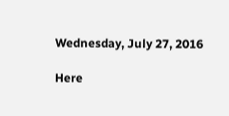Wednesday, July 27, 2016

Here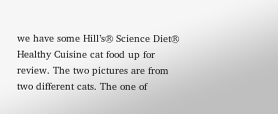we have some Hill’s® Science Diet® Healthy Cuisine cat food up for review. The two pictures are from two different cats. The one of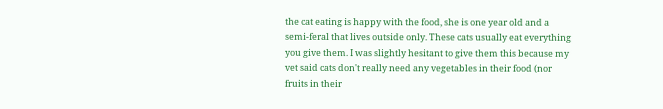the cat eating is happy with the food, she is one year old and a semi-feral that lives outside only. These cats usually eat everything you give them. I was slightly hesitant to give them this because my vet said cats don't really need any vegetables in their food (nor fruits in their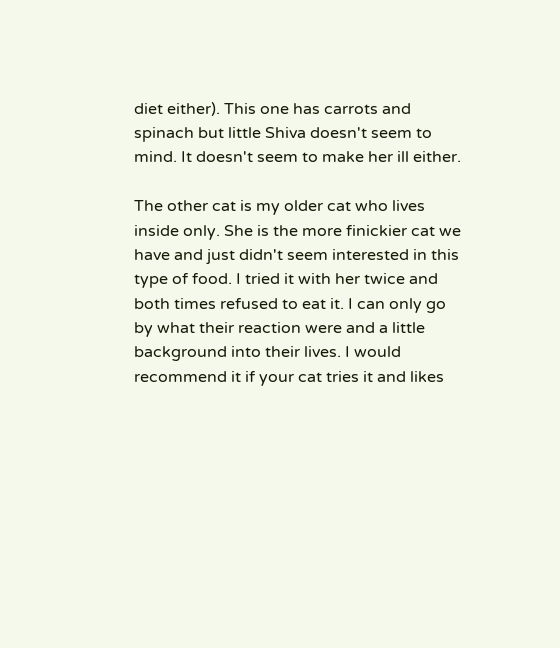diet either). This one has carrots and spinach but little Shiva doesn't seem to mind. It doesn't seem to make her ill either.

The other cat is my older cat who lives inside only. She is the more finickier cat we have and just didn't seem interested in this type of food. I tried it with her twice and both times refused to eat it. I can only go by what their reaction were and a little background into their lives. I would recommend it if your cat tries it and likes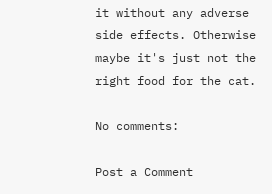it without any adverse side effects. Otherwise maybe it's just not the right food for the cat.

No comments:

Post a Comment